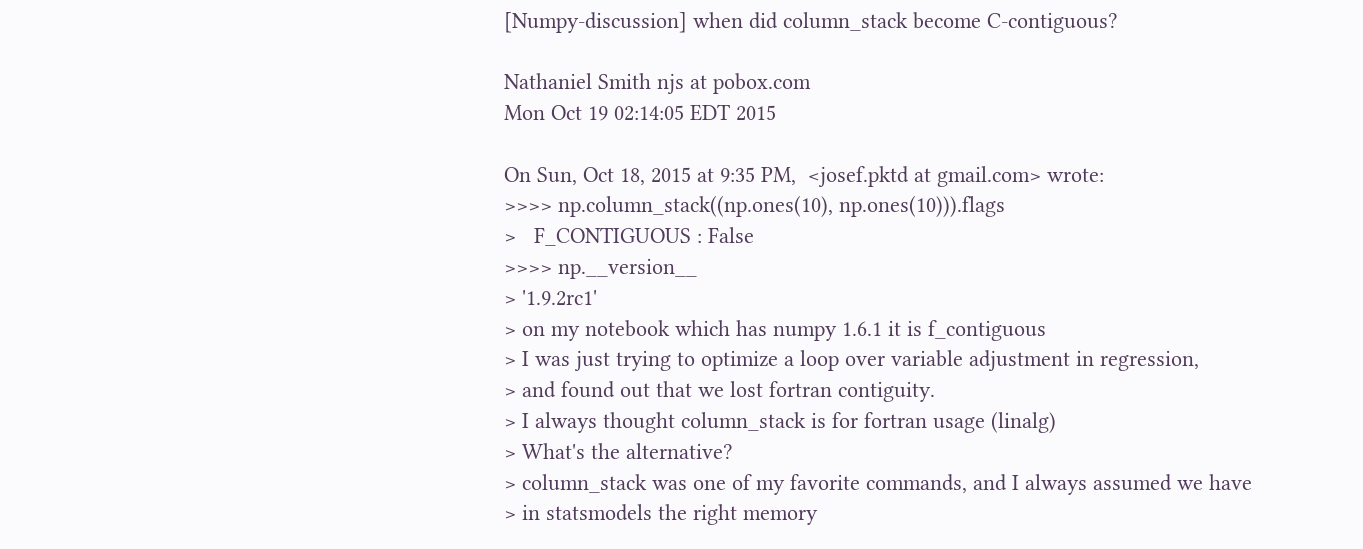[Numpy-discussion] when did column_stack become C-contiguous?

Nathaniel Smith njs at pobox.com
Mon Oct 19 02:14:05 EDT 2015

On Sun, Oct 18, 2015 at 9:35 PM,  <josef.pktd at gmail.com> wrote:
>>>> np.column_stack((np.ones(10), np.ones(10))).flags
>   F_CONTIGUOUS : False
>>>> np.__version__
> '1.9.2rc1'
> on my notebook which has numpy 1.6.1 it is f_contiguous
> I was just trying to optimize a loop over variable adjustment in regression,
> and found out that we lost fortran contiguity.
> I always thought column_stack is for fortran usage (linalg)
> What's the alternative?
> column_stack was one of my favorite commands, and I always assumed we have
> in statsmodels the right memory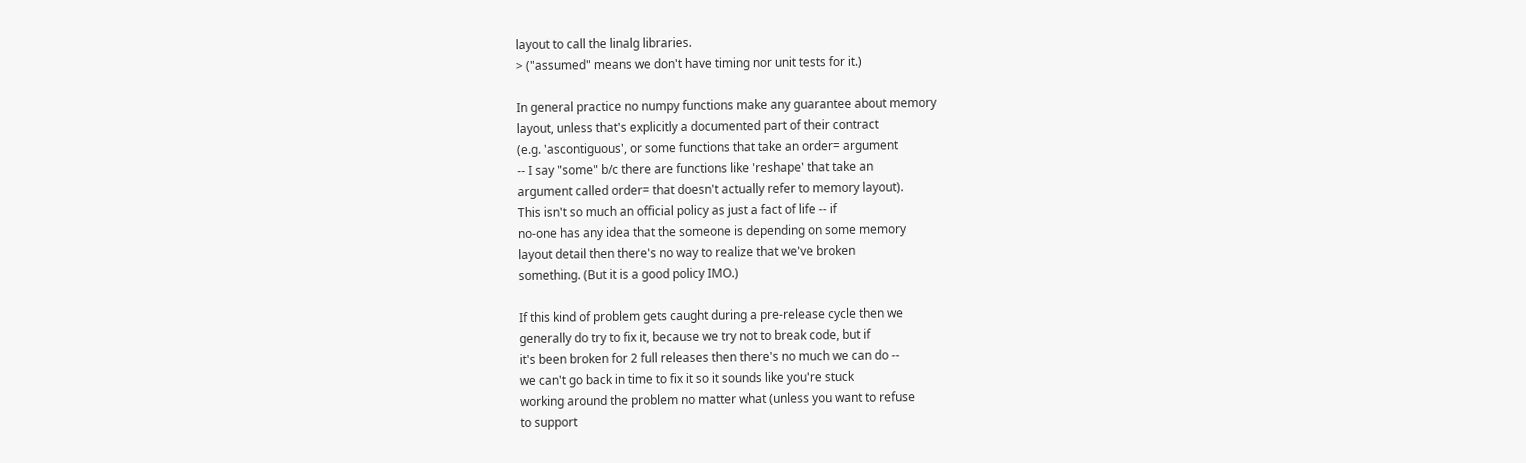layout to call the linalg libraries.
> ("assumed" means we don't have timing nor unit tests for it.)

In general practice no numpy functions make any guarantee about memory
layout, unless that's explicitly a documented part of their contract
(e.g. 'ascontiguous', or some functions that take an order= argument
-- I say "some" b/c there are functions like 'reshape' that take an
argument called order= that doesn't actually refer to memory layout).
This isn't so much an official policy as just a fact of life -- if
no-one has any idea that the someone is depending on some memory
layout detail then there's no way to realize that we've broken
something. (But it is a good policy IMO.)

If this kind of problem gets caught during a pre-release cycle then we
generally do try to fix it, because we try not to break code, but if
it's been broken for 2 full releases then there's no much we can do --
we can't go back in time to fix it so it sounds like you're stuck
working around the problem no matter what (unless you want to refuse
to support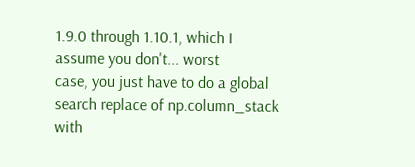1.9.0 through 1.10.1, which I assume you don't... worst
case, you just have to do a global search replace of np.column_stack
with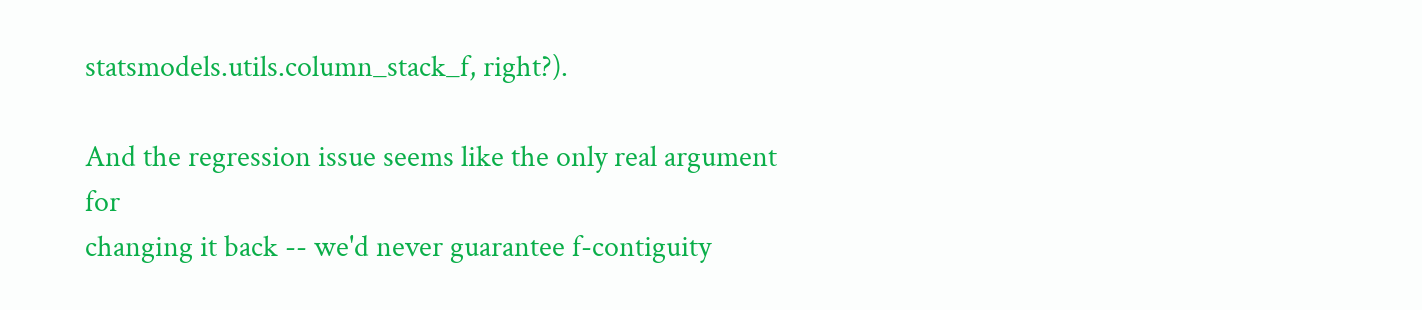statsmodels.utils.column_stack_f, right?).

And the regression issue seems like the only real argument for
changing it back -- we'd never guarantee f-contiguity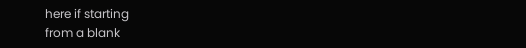here if starting
from a blank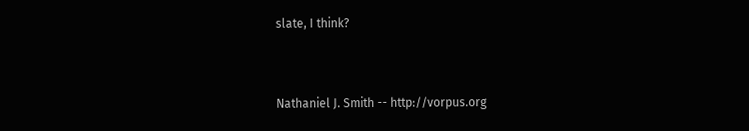slate, I think?


Nathaniel J. Smith -- http://vorpus.org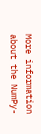More information about the NumPy-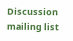Discussion mailing list